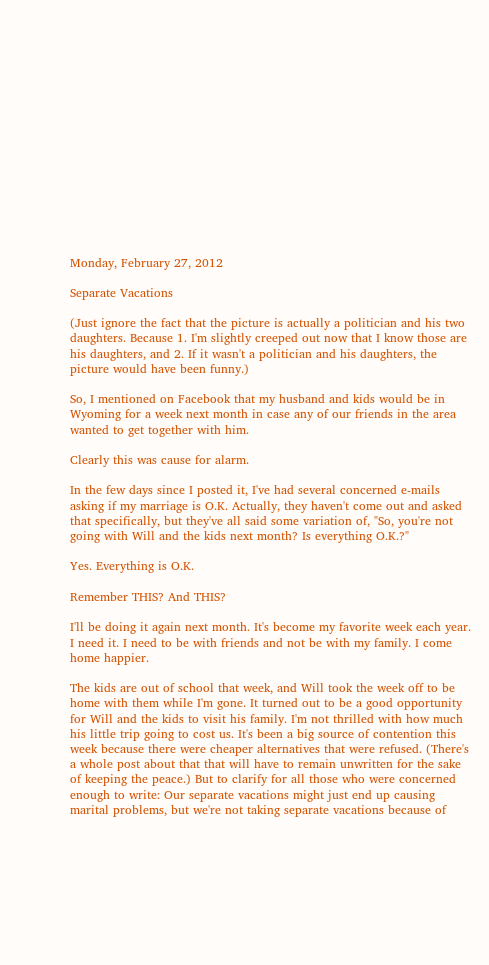Monday, February 27, 2012

Separate Vacations

(Just ignore the fact that the picture is actually a politician and his two daughters. Because 1. I'm slightly creeped out now that I know those are his daughters, and 2. If it wasn't a politician and his daughters, the picture would have been funny.)

So, I mentioned on Facebook that my husband and kids would be in Wyoming for a week next month in case any of our friends in the area wanted to get together with him.

Clearly this was cause for alarm.

In the few days since I posted it, I've had several concerned e-mails asking if my marriage is O.K. Actually, they haven't come out and asked that specifically, but they've all said some variation of, "So, you're not going with Will and the kids next month? Is everything O.K.?"

Yes. Everything is O.K.

Remember THIS? And THIS?

I'll be doing it again next month. It's become my favorite week each year. I need it. I need to be with friends and not be with my family. I come home happier.

The kids are out of school that week, and Will took the week off to be home with them while I'm gone. It turned out to be a good opportunity for Will and the kids to visit his family. I'm not thrilled with how much his little trip going to cost us. It's been a big source of contention this week because there were cheaper alternatives that were refused. (There's a whole post about that that will have to remain unwritten for the sake of keeping the peace.) But to clarify for all those who were concerned enough to write: Our separate vacations might just end up causing marital problems, but we're not taking separate vacations because of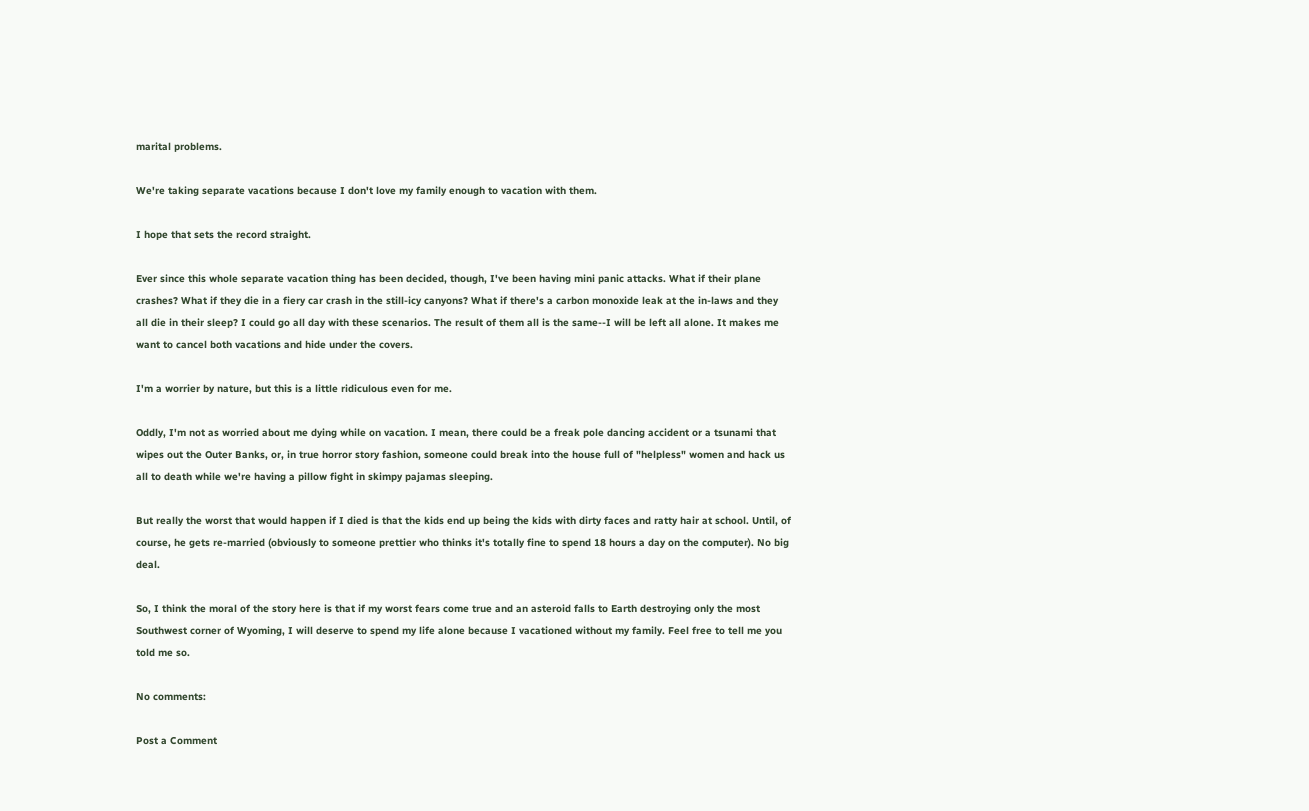marital problems.

We're taking separate vacations because I don't love my family enough to vacation with them.

I hope that sets the record straight.

Ever since this whole separate vacation thing has been decided, though, I've been having mini panic attacks. What if their plane crashes? What if they die in a fiery car crash in the still-icy canyons? What if there's a carbon monoxide leak at the in-laws and they all die in their sleep? I could go all day with these scenarios. The result of them all is the same--I will be left all alone. It makes me want to cancel both vacations and hide under the covers.

I'm a worrier by nature, but this is a little ridiculous even for me.

Oddly, I'm not as worried about me dying while on vacation. I mean, there could be a freak pole dancing accident or a tsunami that wipes out the Outer Banks, or, in true horror story fashion, someone could break into the house full of "helpless" women and hack us all to death while we're having a pillow fight in skimpy pajamas sleeping.

But really the worst that would happen if I died is that the kids end up being the kids with dirty faces and ratty hair at school. Until, of course, he gets re-married (obviously to someone prettier who thinks it's totally fine to spend 18 hours a day on the computer). No big deal.

So, I think the moral of the story here is that if my worst fears come true and an asteroid falls to Earth destroying only the most Southwest corner of Wyoming, I will deserve to spend my life alone because I vacationed without my family. Feel free to tell me you told me so.

No comments:

Post a Comment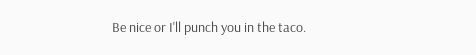Be nice or I'll punch you in the taco.